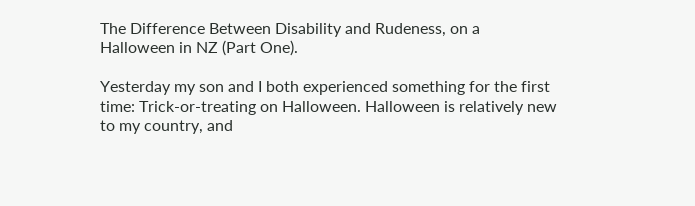The Difference Between Disability and Rudeness, on a Halloween in NZ (Part One).

Yesterday my son and I both experienced something for the first time: Trick-or-treating on Halloween. Halloween is relatively new to my country, and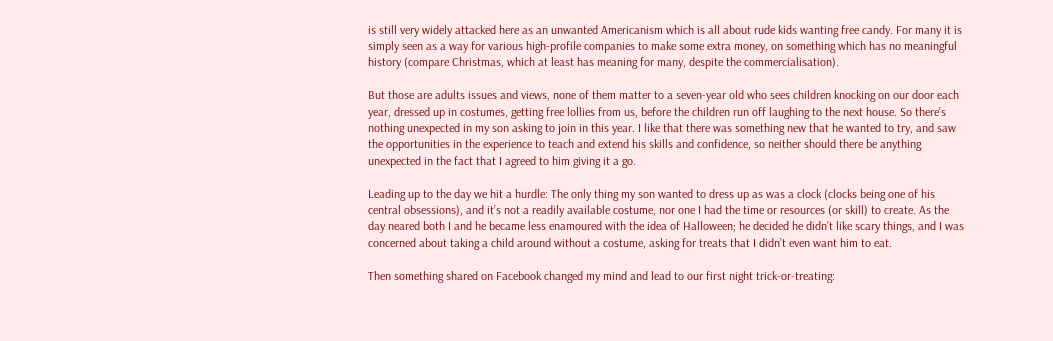is still very widely attacked here as an unwanted Americanism which is all about rude kids wanting free candy. For many it is simply seen as a way for various high-profile companies to make some extra money, on something which has no meaningful history (compare Christmas, which at least has meaning for many, despite the commercialisation).

But those are adults issues and views, none of them matter to a seven-year old who sees children knocking on our door each year, dressed up in costumes, getting free lollies from us, before the children run off laughing to the next house. So there’s nothing unexpected in my son asking to join in this year. I like that there was something new that he wanted to try, and saw the opportunities in the experience to teach and extend his skills and confidence, so neither should there be anything unexpected in the fact that I agreed to him giving it a go.

Leading up to the day we hit a hurdle: The only thing my son wanted to dress up as was a clock (clocks being one of his central obsessions), and it’s not a readily available costume, nor one I had the time or resources (or skill) to create. As the day neared both I and he became less enamoured with the idea of Halloween; he decided he didn’t like scary things, and I was concerned about taking a child around without a costume, asking for treats that I didn’t even want him to eat.

Then something shared on Facebook changed my mind and lead to our first night trick-or-treating: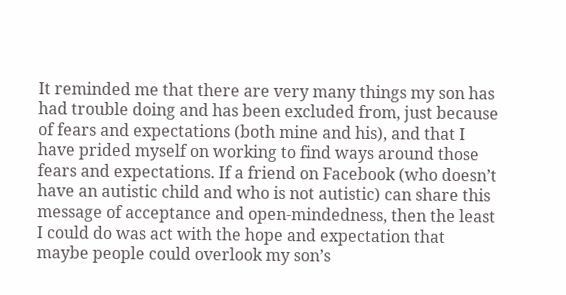It reminded me that there are very many things my son has had trouble doing and has been excluded from, just because of fears and expectations (both mine and his), and that I have prided myself on working to find ways around those fears and expectations. If a friend on Facebook (who doesn’t have an autistic child and who is not autistic) can share this message of acceptance and open-mindedness, then the least I could do was act with the hope and expectation that maybe people could overlook my son’s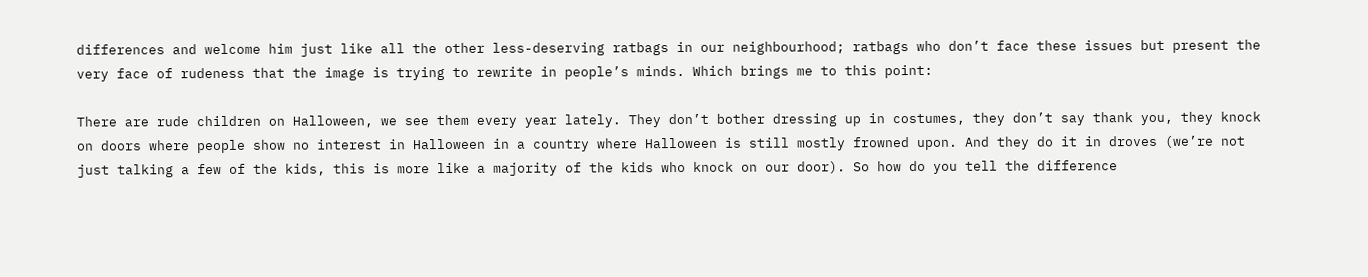differences and welcome him just like all the other less-deserving ratbags in our neighbourhood; ratbags who don’t face these issues but present the very face of rudeness that the image is trying to rewrite in people’s minds. Which brings me to this point:

There are rude children on Halloween, we see them every year lately. They don’t bother dressing up in costumes, they don’t say thank you, they knock on doors where people show no interest in Halloween in a country where Halloween is still mostly frowned upon. And they do it in droves (we’re not just talking a few of the kids, this is more like a majority of the kids who knock on our door). So how do you tell the difference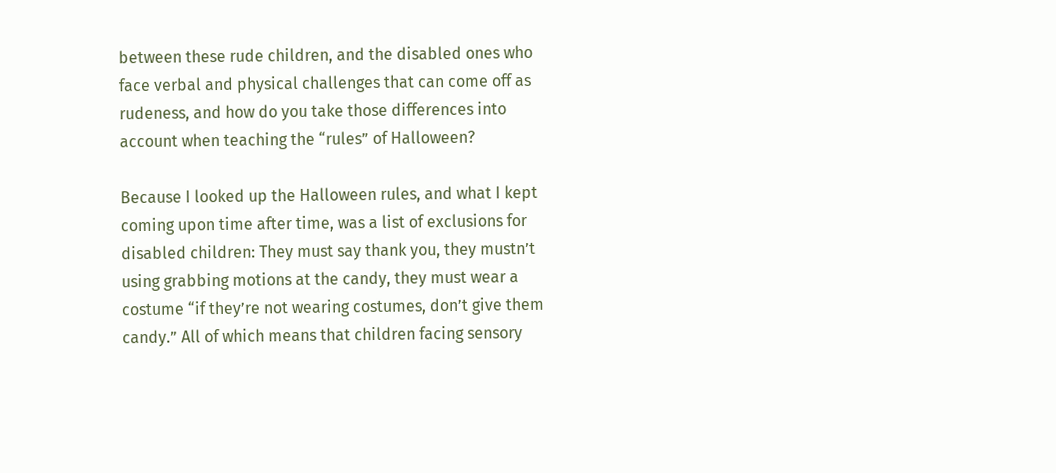between these rude children, and the disabled ones who face verbal and physical challenges that can come off as rudeness, and how do you take those differences into account when teaching the “rules” of Halloween?

Because I looked up the Halloween rules, and what I kept coming upon time after time, was a list of exclusions for disabled children: They must say thank you, they mustn’t using grabbing motions at the candy, they must wear a costume “if they’re not wearing costumes, don’t give them candy.” All of which means that children facing sensory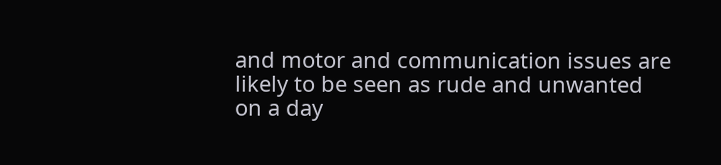and motor and communication issues are likely to be seen as rude and unwanted on a day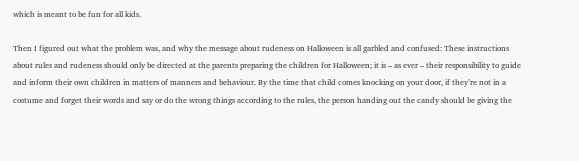which is meant to be fun for all kids.

Then I figured out what the problem was, and why the message about rudeness on Halloween is all garbled and confused: These instructions about rules and rudeness should only be directed at the parents preparing the children for Halloween; it is – as ever – their responsibility to guide and inform their own children in matters of manners and behaviour. By the time that child comes knocking on your door, if they’re not in a costume and forget their words and say or do the wrong things according to the rules, the person handing out the candy should be giving the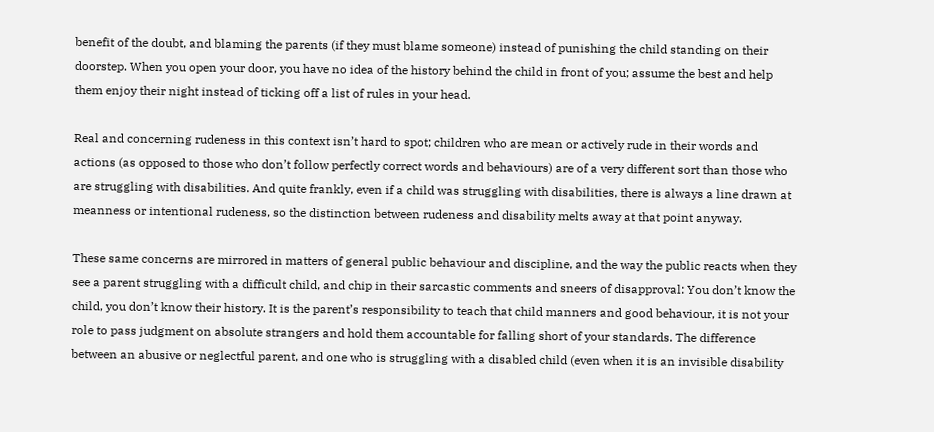benefit of the doubt, and blaming the parents (if they must blame someone) instead of punishing the child standing on their doorstep. When you open your door, you have no idea of the history behind the child in front of you; assume the best and help them enjoy their night instead of ticking off a list of rules in your head.

Real and concerning rudeness in this context isn’t hard to spot; children who are mean or actively rude in their words and actions (as opposed to those who don’t follow perfectly correct words and behaviours) are of a very different sort than those who are struggling with disabilities. And quite frankly, even if a child was struggling with disabilities, there is always a line drawn at meanness or intentional rudeness, so the distinction between rudeness and disability melts away at that point anyway.

These same concerns are mirrored in matters of general public behaviour and discipline, and the way the public reacts when they see a parent struggling with a difficult child, and chip in their sarcastic comments and sneers of disapproval: You don’t know the child, you don’t know their history. It is the parent’s responsibility to teach that child manners and good behaviour, it is not your role to pass judgment on absolute strangers and hold them accountable for falling short of your standards. The difference between an abusive or neglectful parent, and one who is struggling with a disabled child (even when it is an invisible disability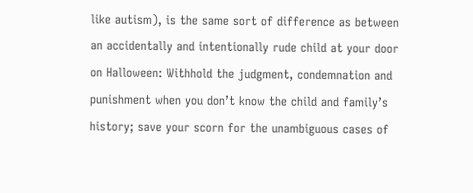like autism), is the same sort of difference as between an accidentally and intentionally rude child at your door on Halloween: Withhold the judgment, condemnation and punishment when you don’t know the child and family’s history; save your scorn for the unambiguous cases of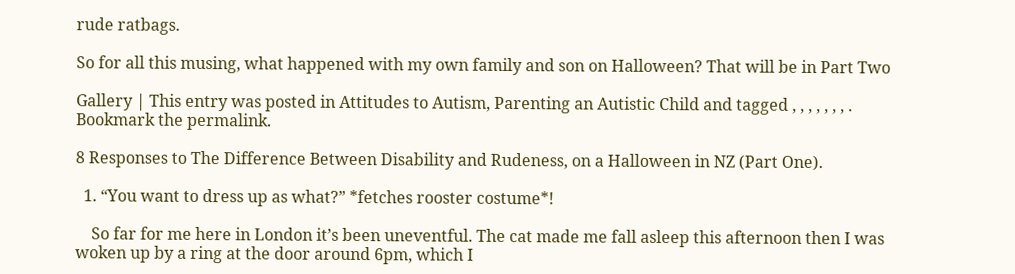rude ratbags.

So for all this musing, what happened with my own family and son on Halloween? That will be in Part Two

Gallery | This entry was posted in Attitudes to Autism, Parenting an Autistic Child and tagged , , , , , , , . Bookmark the permalink.

8 Responses to The Difference Between Disability and Rudeness, on a Halloween in NZ (Part One).

  1. “You want to dress up as what?” *fetches rooster costume*!

    So far for me here in London it’s been uneventful. The cat made me fall asleep this afternoon then I was woken up by a ring at the door around 6pm, which I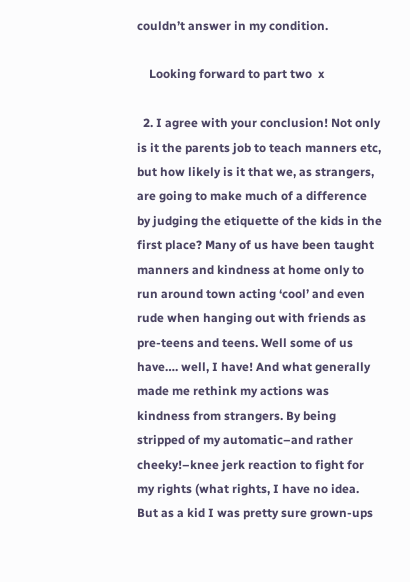couldn’t answer in my condition.

    Looking forward to part two  x

  2. I agree with your conclusion! Not only is it the parents job to teach manners etc, but how likely is it that we, as strangers, are going to make much of a difference by judging the etiquette of the kids in the first place? Many of us have been taught manners and kindness at home only to run around town acting ‘cool’ and even rude when hanging out with friends as pre-teens and teens. Well some of us have…. well, I have! And what generally made me rethink my actions was kindness from strangers. By being stripped of my automatic–and rather cheeky!–knee jerk reaction to fight for my rights (what rights, I have no idea. But as a kid I was pretty sure grown-ups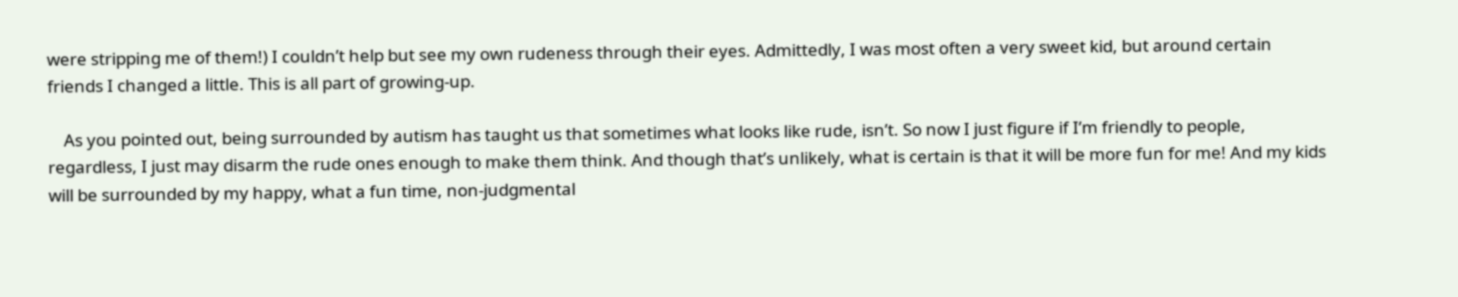were stripping me of them!) I couldn’t help but see my own rudeness through their eyes. Admittedly, I was most often a very sweet kid, but around certain friends I changed a little. This is all part of growing-up.

    As you pointed out, being surrounded by autism has taught us that sometimes what looks like rude, isn’t. So now I just figure if I’m friendly to people, regardless, I just may disarm the rude ones enough to make them think. And though that’s unlikely, what is certain is that it will be more fun for me! And my kids will be surrounded by my happy, what a fun time, non-judgmental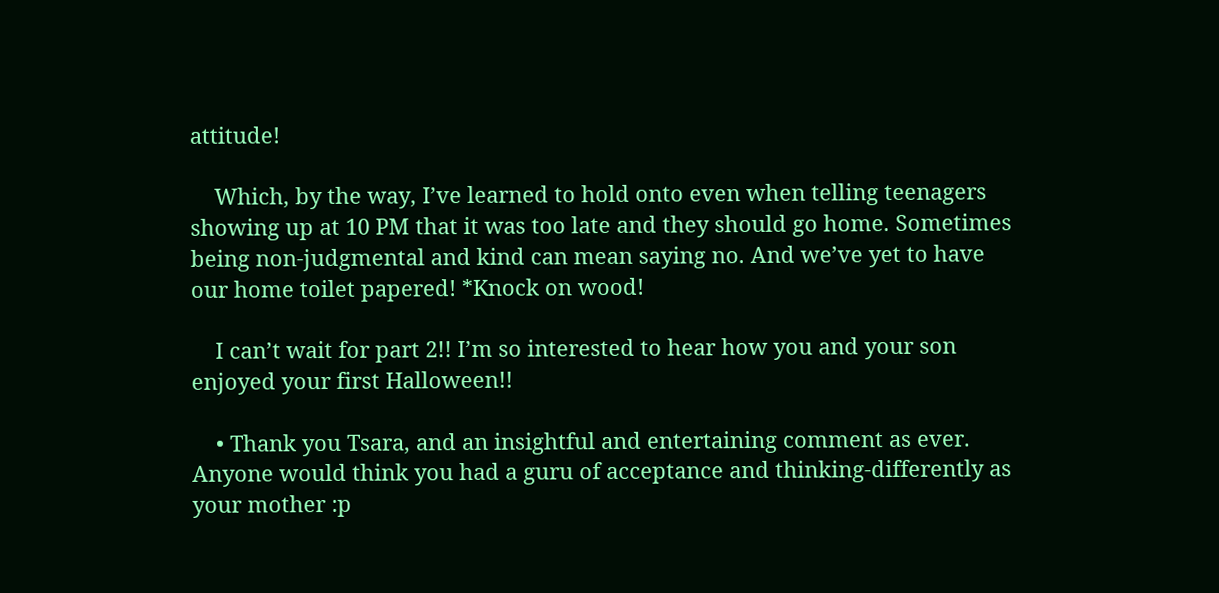attitude!

    Which, by the way, I’ve learned to hold onto even when telling teenagers showing up at 10 PM that it was too late and they should go home. Sometimes being non-judgmental and kind can mean saying no. And we’ve yet to have our home toilet papered! *Knock on wood!

    I can’t wait for part 2!! I’m so interested to hear how you and your son enjoyed your first Halloween!!

    • Thank you Tsara, and an insightful and entertaining comment as ever. Anyone would think you had a guru of acceptance and thinking-differently as your mother :p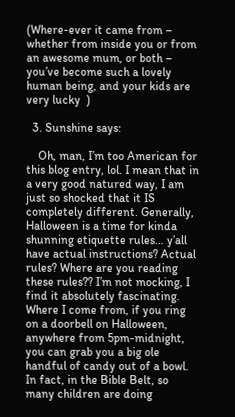(Where-ever it came from – whether from inside you or from an awesome mum, or both – you’ve become such a lovely human being, and your kids are very lucky  )

  3. Sunshine says:

    Oh, man, I’m too American for this blog entry, lol. I mean that in a very good natured way, I am just so shocked that it IS completely different. Generally, Halloween is a time for kinda shunning etiquette rules… y’all have actual instructions? Actual rules? Where are you reading these rules?? I’m not mocking, I find it absolutely fascinating. Where I come from, if you ring on a doorbell on Halloween, anywhere from 5pm-midnight, you can grab you a big ole handful of candy out of a bowl. In fact, in the Bible Belt, so many children are doing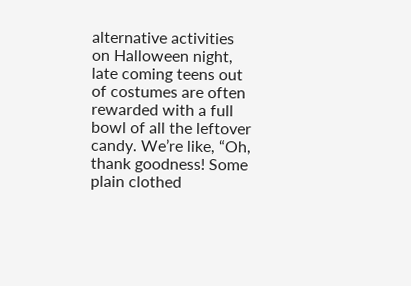alternative activities on Halloween night, late coming teens out of costumes are often rewarded with a full bowl of all the leftover candy. We’re like, “Oh, thank goodness! Some plain clothed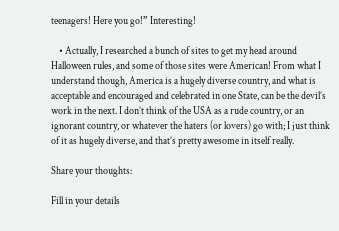teenagers! Here you go!” Interesting!

    • Actually, I researched a bunch of sites to get my head around Halloween rules, and some of those sites were American! From what I understand though, America is a hugely diverse country, and what is acceptable and encouraged and celebrated in one State, can be the devil’s work in the next. I don’t think of the USA as a rude country, or an ignorant country, or whatever the haters (or lovers) go with; I just think of it as hugely diverse, and that’s pretty awesome in itself really.

Share your thoughts:

Fill in your details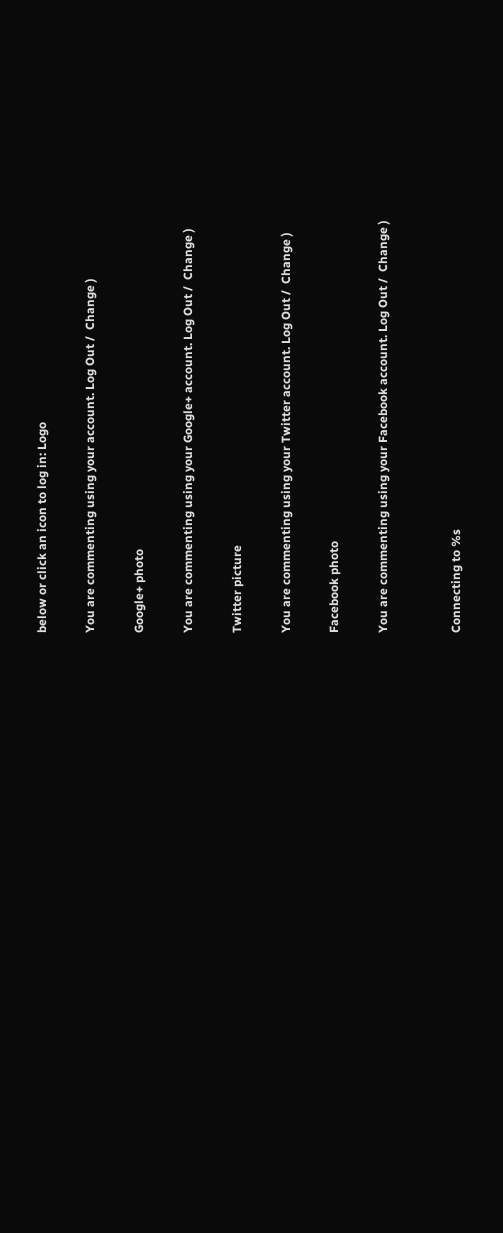below or click an icon to log in: Logo

You are commenting using your account. Log Out /  Change )

Google+ photo

You are commenting using your Google+ account. Log Out /  Change )

Twitter picture

You are commenting using your Twitter account. Log Out /  Change )

Facebook photo

You are commenting using your Facebook account. Log Out /  Change )


Connecting to %s